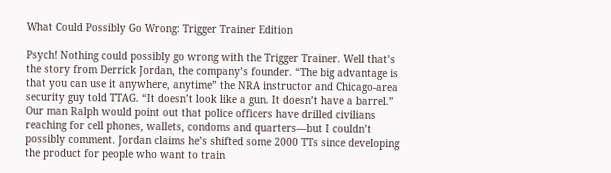What Could Possibly Go Wrong: Trigger Trainer Edition

Psych! Nothing could possibly go wrong with the Trigger Trainer. Well that’s the story from Derrick Jordan, the company’s founder. “The big advantage is that you can use it anywhere, anytime” the NRA instructor and Chicago-area security guy told TTAG. “It doesn’t look like a gun. It doesn’t have a barrel.” Our man Ralph would point out that police officers have drilled civilians reaching for cell phones, wallets, condoms and quarters—but I couldn’t possibly comment. Jordan claims he’s shifted some 2000 TTs since developing the product for people who want to train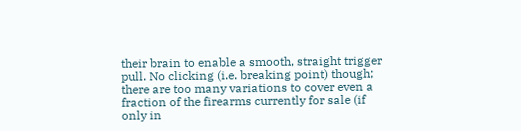their brain to enable a smooth, straight trigger pull. No clicking (i.e. breaking point) though; there are too many variations to cover even a fraction of the firearms currently for sale (if only in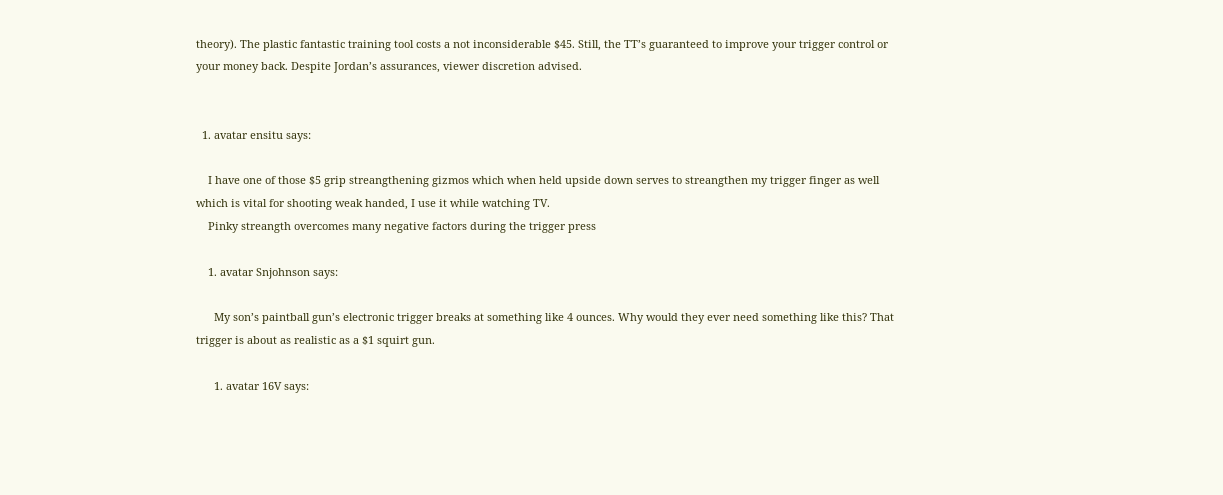theory). The plastic fantastic training tool costs a not inconsiderable $45. Still, the TT’s guaranteed to improve your trigger control or your money back. Despite Jordan’s assurances, viewer discretion advised.


  1. avatar ensitu says:

    I have one of those $5 grip streangthening gizmos which when held upside down serves to streangthen my trigger finger as well which is vital for shooting weak handed, I use it while watching TV.
    Pinky streangth overcomes many negative factors during the trigger press

    1. avatar Snjohnson says:

      My son’s paintball gun’s electronic trigger breaks at something like 4 ounces. Why would they ever need something like this? That trigger is about as realistic as a $1 squirt gun.

      1. avatar 16V says: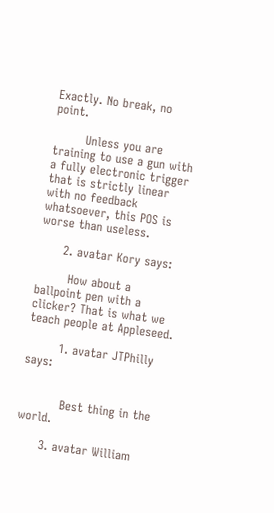Exactly. No break, no point.

        Unless you are training to use a gun with a fully electronic trigger that is strictly linear with no feedback whatsoever, this POS is worse than useless.

      2. avatar Kory says:

        How about a ballpoint pen with a clicker? That is what we teach people at Appleseed.

        1. avatar JTPhilly says:


          Best thing in the world.

      3. avatar William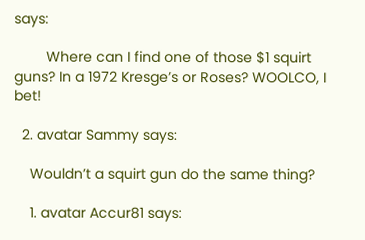says:

        Where can I find one of those $1 squirt guns? In a 1972 Kresge’s or Roses? WOOLCO, I bet!

  2. avatar Sammy says:

    Wouldn’t a squirt gun do the same thing?

    1. avatar Accur81 says: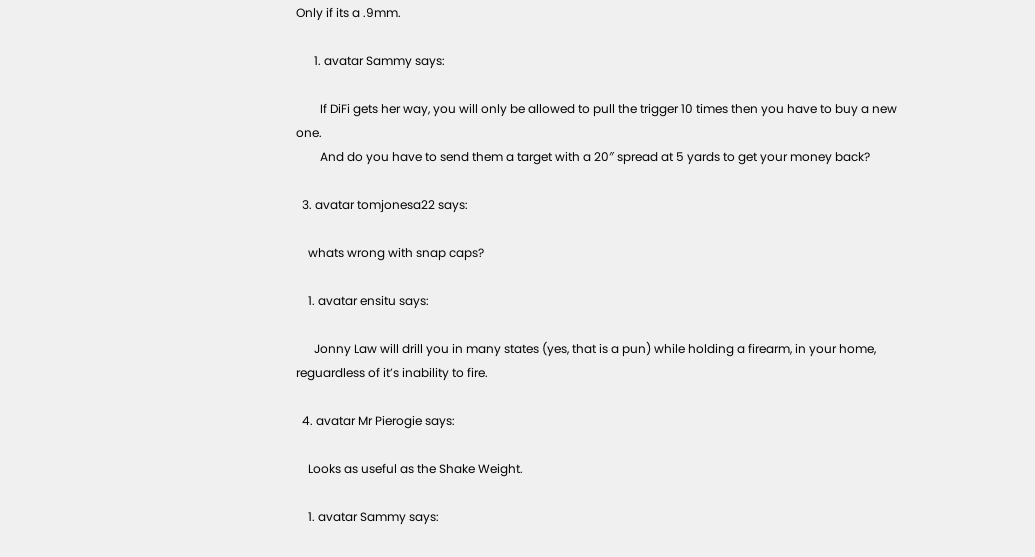Only if its a .9mm.

      1. avatar Sammy says:

        If DiFi gets her way, you will only be allowed to pull the trigger 10 times then you have to buy a new one.
        And do you have to send them a target with a 20″ spread at 5 yards to get your money back?

  3. avatar tomjonesa22 says:

    whats wrong with snap caps?

    1. avatar ensitu says:

      Jonny Law will drill you in many states (yes, that is a pun) while holding a firearm, in your home, reguardless of it’s inability to fire.

  4. avatar Mr Pierogie says:

    Looks as useful as the Shake Weight.

    1. avatar Sammy says: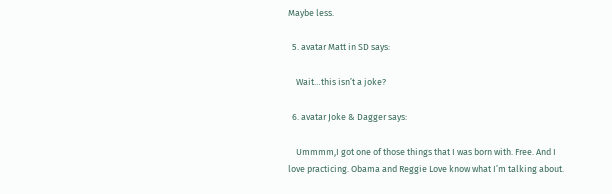Maybe less.

  5. avatar Matt in SD says:

    Wait…this isn’t a joke?

  6. avatar Joke & Dagger says:

    Ummmm,I got one of those things that I was born with. Free. And I love practicing. Obama and Reggie Love know what I’m talking about.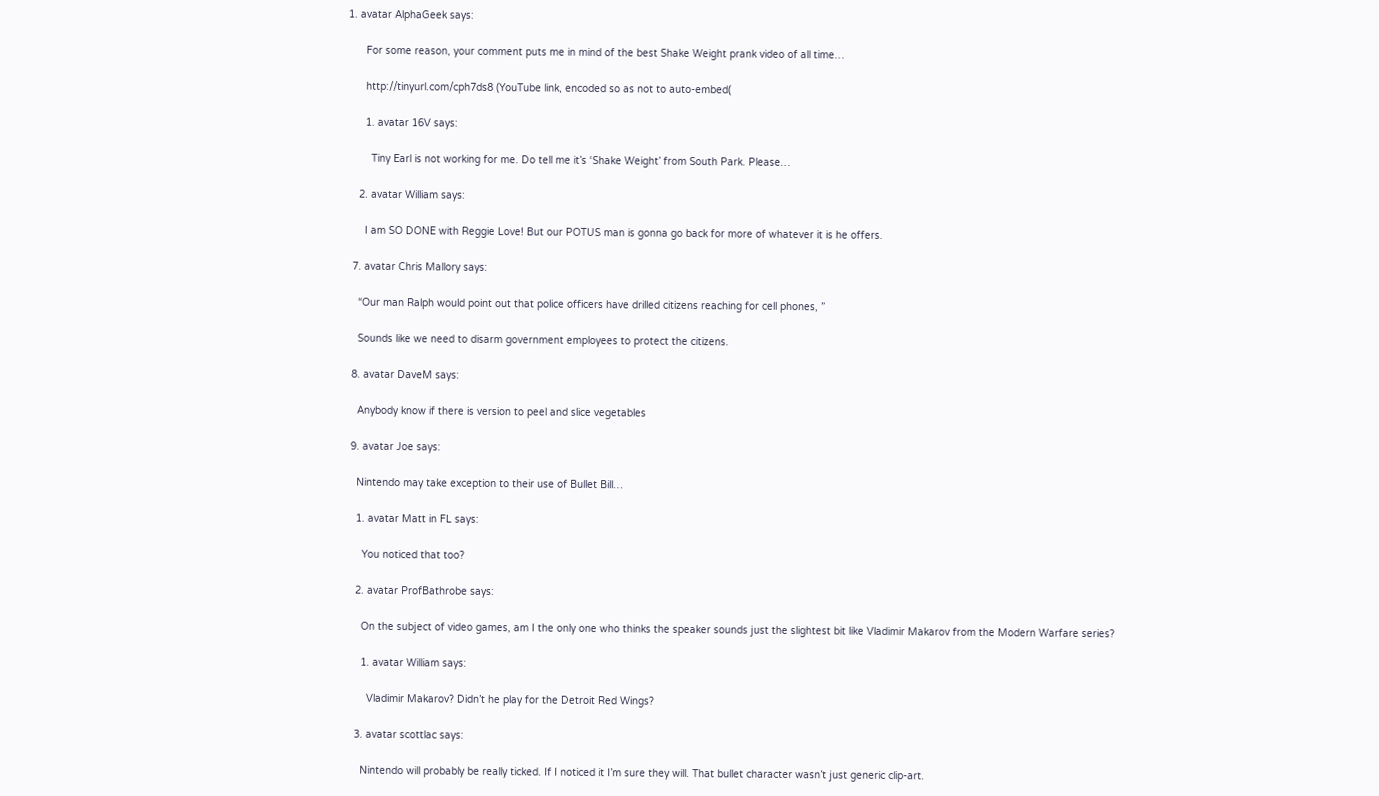1. avatar AlphaGeek says:

      For some reason, your comment puts me in mind of the best Shake Weight prank video of all time…

      http://tinyurl.com/cph7ds8 (YouTube link, encoded so as not to auto-embed(

      1. avatar 16V says:

        Tiny Earl is not working for me. Do tell me it’s ‘Shake Weight’ from South Park. Please…

    2. avatar William says:

      I am SO DONE with Reggie Love! But our POTUS man is gonna go back for more of whatever it is he offers.

  7. avatar Chris Mallory says:

    “Our man Ralph would point out that police officers have drilled citizens reaching for cell phones, ”

    Sounds like we need to disarm government employees to protect the citizens.

  8. avatar DaveM says:

    Anybody know if there is version to peel and slice vegetables

  9. avatar Joe says:

    Nintendo may take exception to their use of Bullet Bill…

    1. avatar Matt in FL says:

      You noticed that too?

    2. avatar ProfBathrobe says:

      On the subject of video games, am I the only one who thinks the speaker sounds just the slightest bit like Vladimir Makarov from the Modern Warfare series?

      1. avatar William says:

        Vladimir Makarov? Didn’t he play for the Detroit Red Wings?

    3. avatar scottlac says:

      Nintendo will probably be really ticked. If I noticed it I’m sure they will. That bullet character wasn’t just generic clip-art.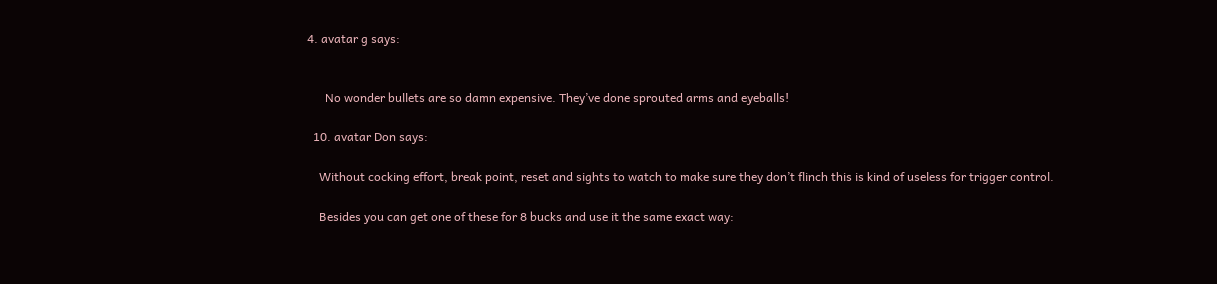4. avatar g says:


      No wonder bullets are so damn expensive. They’ve done sprouted arms and eyeballs!

  10. avatar Don says:

    Without cocking effort, break point, reset and sights to watch to make sure they don’t flinch this is kind of useless for trigger control.

    Besides you can get one of these for 8 bucks and use it the same exact way: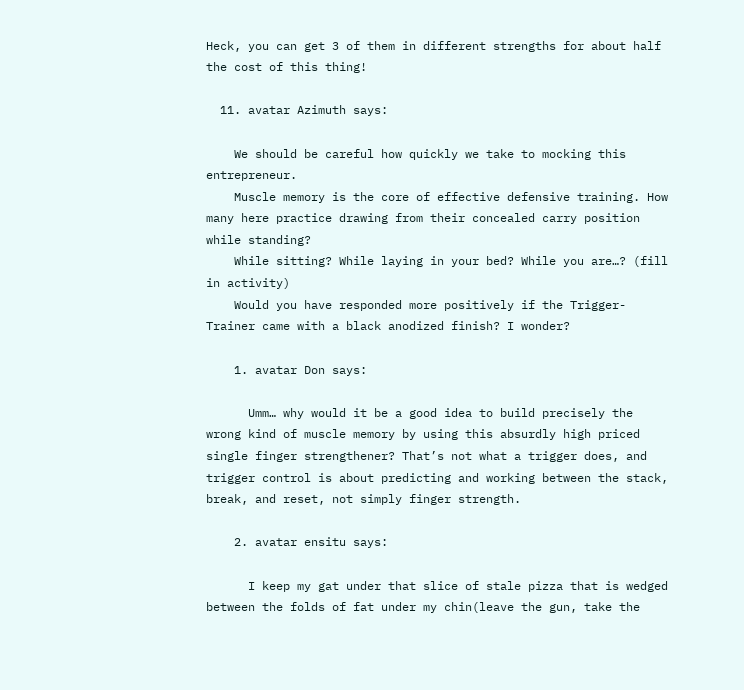Heck, you can get 3 of them in different strengths for about half the cost of this thing!

  11. avatar Azimuth says:

    We should be careful how quickly we take to mocking this entrepreneur.
    Muscle memory is the core of effective defensive training. How many here practice drawing from their concealed carry position while standing?
    While sitting? While laying in your bed? While you are…? (fill in activity)
    Would you have responded more positively if the Trigger-Trainer came with a black anodized finish? I wonder?

    1. avatar Don says:

      Umm… why would it be a good idea to build precisely the wrong kind of muscle memory by using this absurdly high priced single finger strengthener? That’s not what a trigger does, and trigger control is about predicting and working between the stack, break, and reset, not simply finger strength.

    2. avatar ensitu says:

      I keep my gat under that slice of stale pizza that is wedged between the folds of fat under my chin(leave the gun, take the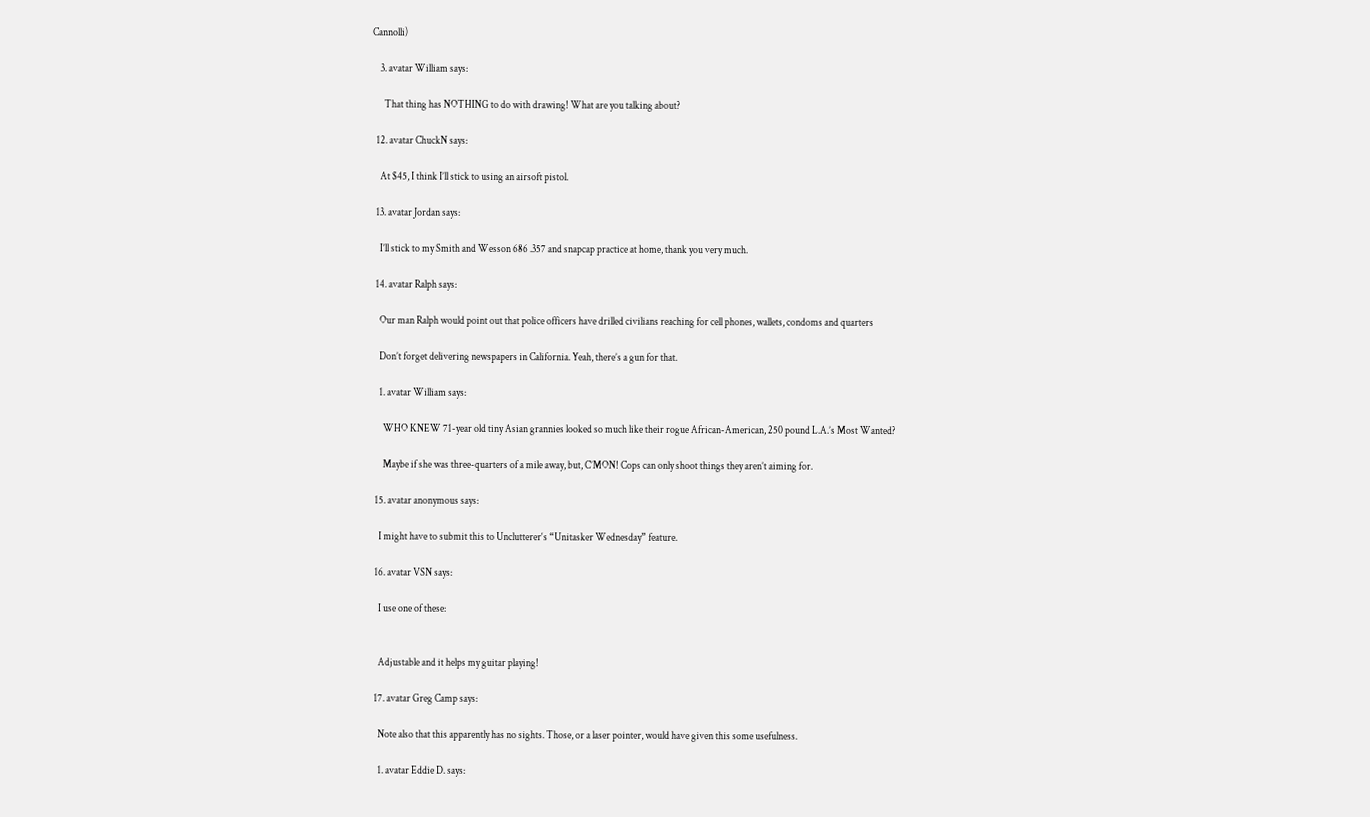Cannolli)

    3. avatar William says:

      That thing has NOTHING to do with drawing! What are you talking about?

  12. avatar ChuckN says:

    At $45, I think I’ll stick to using an airsoft pistol.

  13. avatar Jordan says:

    I’ll stick to my Smith and Wesson 686 .357 and snapcap practice at home, thank you very much.

  14. avatar Ralph says:

    Our man Ralph would point out that police officers have drilled civilians reaching for cell phones, wallets, condoms and quarters

    Don’t forget delivering newspapers in California. Yeah, there’s a gun for that.

    1. avatar William says:

      WHO KNEW 71-year old tiny Asian grannies looked so much like their rogue African-American, 250 pound L.A.’s Most Wanted?

      Maybe if she was three-quarters of a mile away, but, C’MON! Cops can only shoot things they aren’t aiming for.

  15. avatar anonymous says:

    I might have to submit this to Unclutterer‘s “Unitasker Wednesday” feature.

  16. avatar VSN says:

    I use one of these:


    Adjustable and it helps my guitar playing!

  17. avatar Greg Camp says:

    Note also that this apparently has no sights. Those, or a laser pointer, would have given this some usefulness.

    1. avatar Eddie D. says: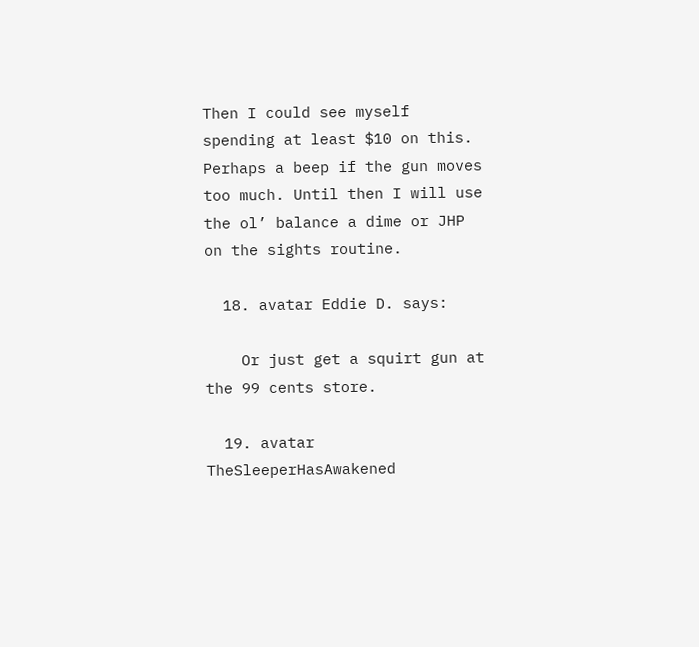Then I could see myself spending at least $10 on this. Perhaps a beep if the gun moves too much. Until then I will use the ol’ balance a dime or JHP on the sights routine.

  18. avatar Eddie D. says:

    Or just get a squirt gun at the 99 cents store.

  19. avatar TheSleeperHasAwakened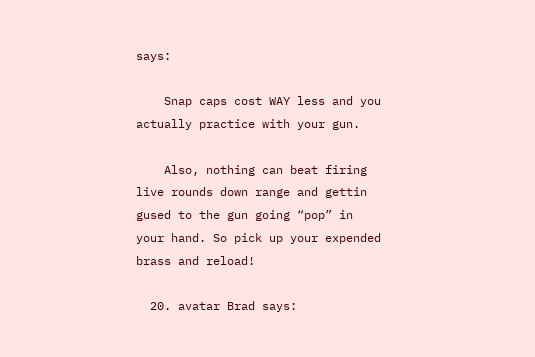says:

    Snap caps cost WAY less and you actually practice with your gun.

    Also, nothing can beat firing live rounds down range and gettin gused to the gun going “pop” in your hand. So pick up your expended brass and reload!

  20. avatar Brad says: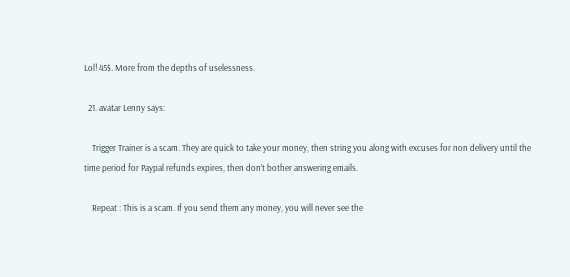Lol! 45$. More from the depths of uselessness.

  21. avatar Lenny says:

    Trigger Trainer is a scam. They are quick to take your money, then string you along with excuses for non delivery until the time period for Paypal refunds expires, then don’t bother answering emails.

    Repeat : This is a scam. If you send them any money, you will never see the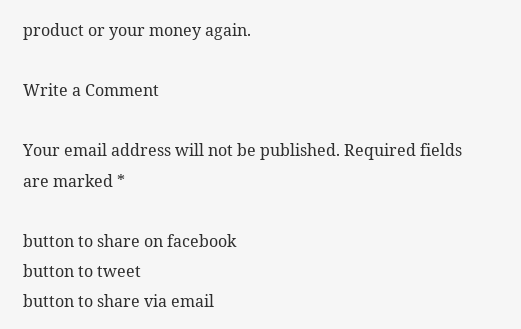product or your money again.

Write a Comment

Your email address will not be published. Required fields are marked *

button to share on facebook
button to tweet
button to share via email